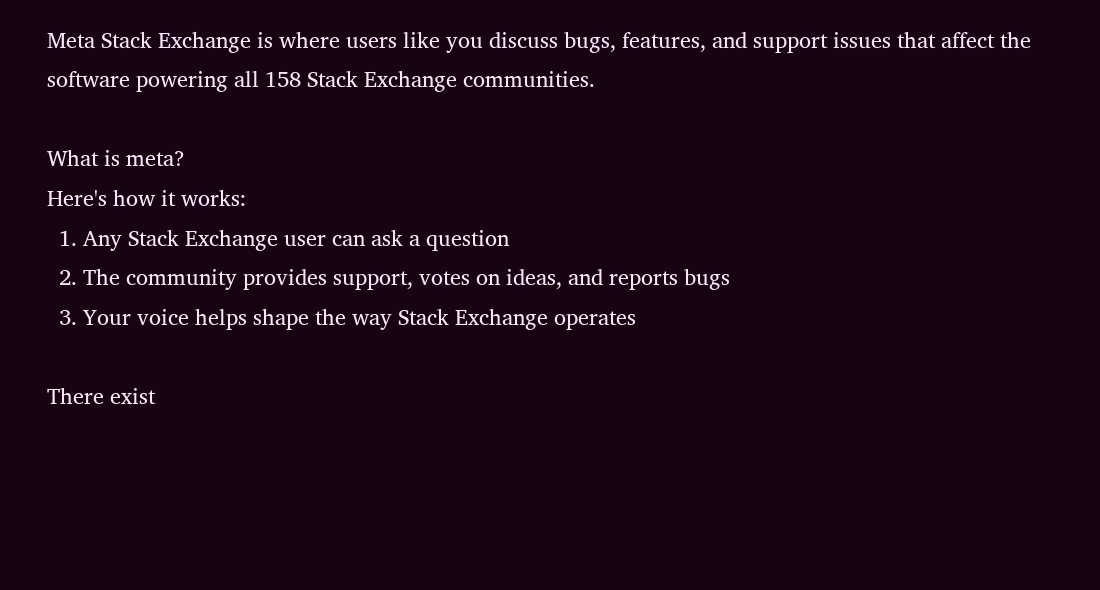Meta Stack Exchange is where users like you discuss bugs, features, and support issues that affect the software powering all 158 Stack Exchange communities.

What is meta?
Here's how it works:
  1. Any Stack Exchange user can ask a question
  2. The community provides support, votes on ideas, and reports bugs
  3. Your voice helps shape the way Stack Exchange operates

There exist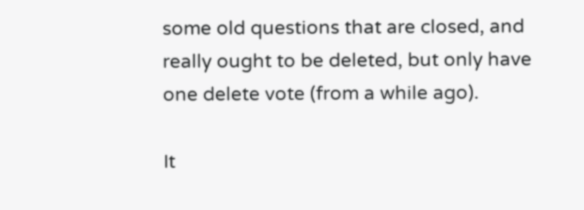some old questions that are closed, and really ought to be deleted, but only have one delete vote (from a while ago).

It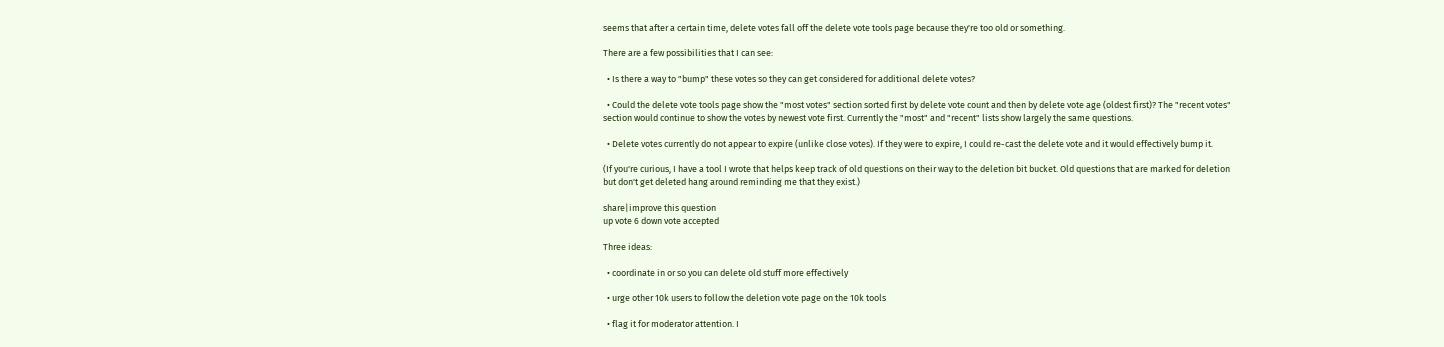seems that after a certain time, delete votes fall off the delete vote tools page because they're too old or something.

There are a few possibilities that I can see:

  • Is there a way to "bump" these votes so they can get considered for additional delete votes?

  • Could the delete vote tools page show the "most votes" section sorted first by delete vote count and then by delete vote age (oldest first)? The "recent votes" section would continue to show the votes by newest vote first. Currently the "most" and "recent" lists show largely the same questions.

  • Delete votes currently do not appear to expire (unlike close votes). If they were to expire, I could re-cast the delete vote and it would effectively bump it.

(If you're curious, I have a tool I wrote that helps keep track of old questions on their way to the deletion bit bucket. Old questions that are marked for deletion but don't get deleted hang around reminding me that they exist.)

share|improve this question
up vote 6 down vote accepted

Three ideas:

  • coordinate in or so you can delete old stuff more effectively

  • urge other 10k users to follow the deletion vote page on the 10k tools

  • flag it for moderator attention. I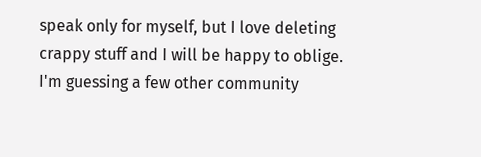speak only for myself, but I love deleting crappy stuff and I will be happy to oblige. I'm guessing a few other community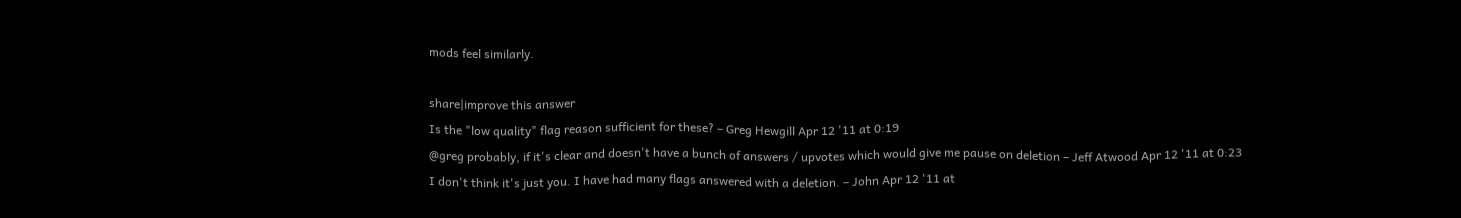mods feel similarly.

share|improve this answer
Is the "low quality" flag reason sufficient for these? – Greg Hewgill Apr 12 '11 at 0:19
@greg probably, if it's clear and doesn't have a bunch of answers / upvotes which would give me pause on deletion – Jeff Atwood Apr 12 '11 at 0:23
I don't think it's just you. I have had many flags answered with a deletion. – John Apr 12 '11 at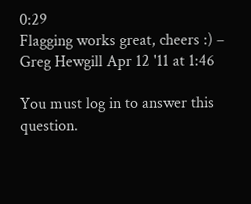0:29
Flagging works great, cheers :) – Greg Hewgill Apr 12 '11 at 1:46

You must log in to answer this question.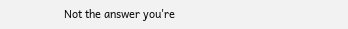Not the answer you're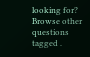looking for? Browse other questions tagged .